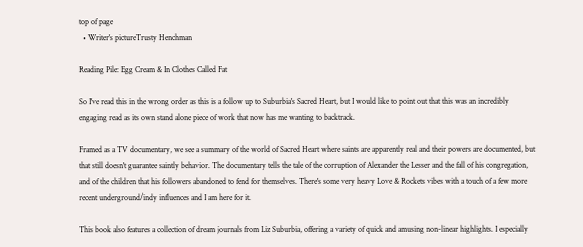top of page
  • Writer's pictureTrusty Henchman

Reading Pile: Egg Cream & In Clothes Called Fat

So I've read this in the wrong order as this is a follow up to Suburbia's Sacred Heart, but I would like to point out that this was an incredibly engaging read as its own stand alone piece of work that now has me wanting to backtrack.

Framed as a TV documentary, we see a summary of the world of Sacred Heart where saints are apparently real and their powers are documented, but that still doesn't guarantee saintly behavior. The documentary tells the tale of the corruption of Alexander the Lesser and the fall of his congregation, and of the children that his followers abandoned to fend for themselves. There's some very heavy Love & Rockets vibes with a touch of a few more recent underground/indy influences and I am here for it.

This book also features a collection of dream journals from Liz Suburbia, offering a variety of quick and amusing non-linear highlights. I especially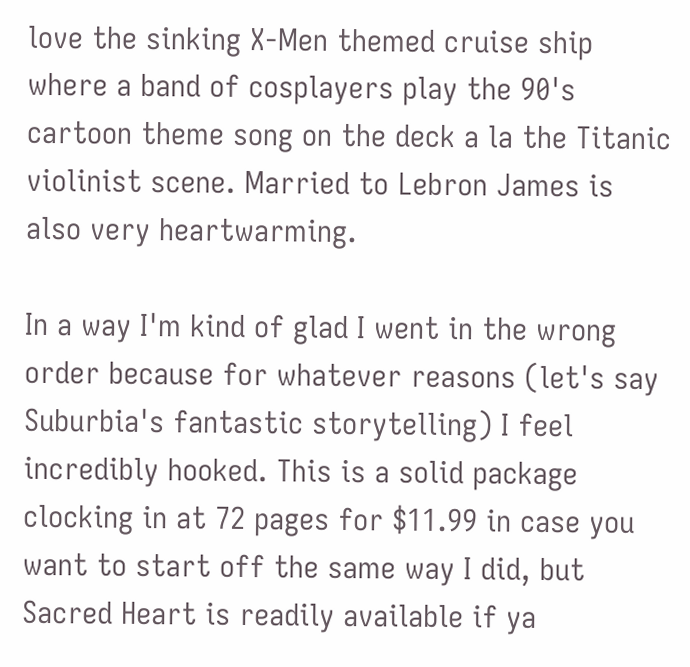love the sinking X-Men themed cruise ship where a band of cosplayers play the 90's cartoon theme song on the deck a la the Titanic violinist scene. Married to Lebron James is also very heartwarming.

In a way I'm kind of glad I went in the wrong order because for whatever reasons (let's say Suburbia's fantastic storytelling) I feel incredibly hooked. This is a solid package clocking in at 72 pages for $11.99 in case you want to start off the same way I did, but Sacred Heart is readily available if ya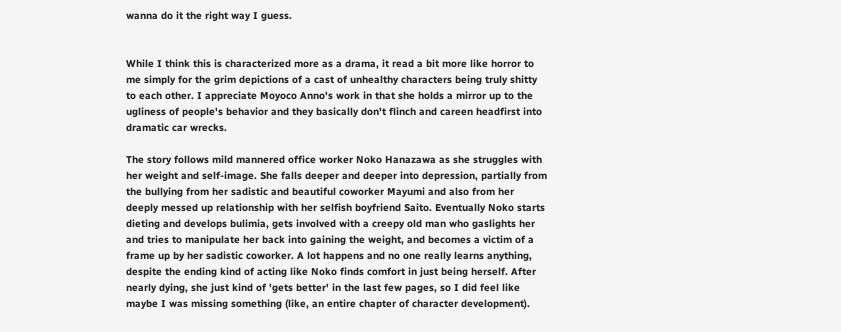wanna do it the right way I guess.


While I think this is characterized more as a drama, it read a bit more like horror to me simply for the grim depictions of a cast of unhealthy characters being truly shitty to each other. I appreciate Moyoco Anno's work in that she holds a mirror up to the ugliness of people's behavior and they basically don't flinch and careen headfirst into dramatic car wrecks.

The story follows mild mannered office worker Noko Hanazawa as she struggles with her weight and self-image. She falls deeper and deeper into depression, partially from the bullying from her sadistic and beautiful coworker Mayumi and also from her deeply messed up relationship with her selfish boyfriend Saito. Eventually Noko starts dieting and develops bulimia, gets involved with a creepy old man who gaslights her and tries to manipulate her back into gaining the weight, and becomes a victim of a frame up by her sadistic coworker. A lot happens and no one really learns anything, despite the ending kind of acting like Noko finds comfort in just being herself. After nearly dying, she just kind of 'gets better' in the last few pages, so I did feel like maybe I was missing something (like, an entire chapter of character development).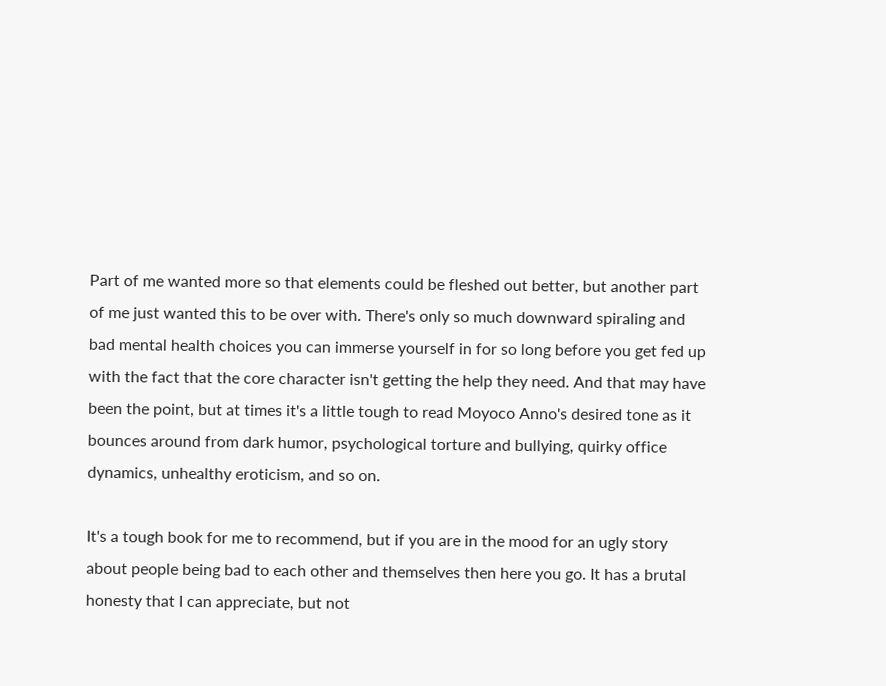Part of me wanted more so that elements could be fleshed out better, but another part of me just wanted this to be over with. There's only so much downward spiraling and bad mental health choices you can immerse yourself in for so long before you get fed up with the fact that the core character isn't getting the help they need. And that may have been the point, but at times it's a little tough to read Moyoco Anno's desired tone as it bounces around from dark humor, psychological torture and bullying, quirky office dynamics, unhealthy eroticism, and so on.

It's a tough book for me to recommend, but if you are in the mood for an ugly story about people being bad to each other and themselves then here you go. It has a brutal honesty that I can appreciate, but not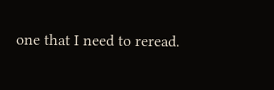one that I need to reread.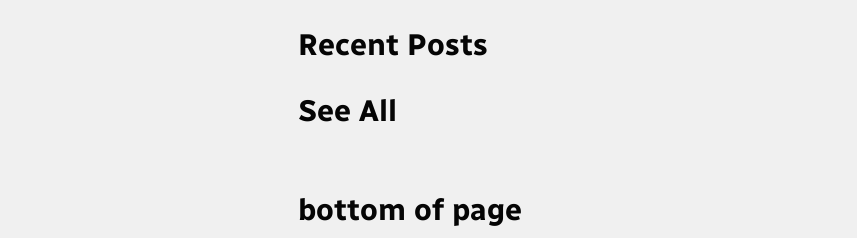Recent Posts

See All


bottom of page